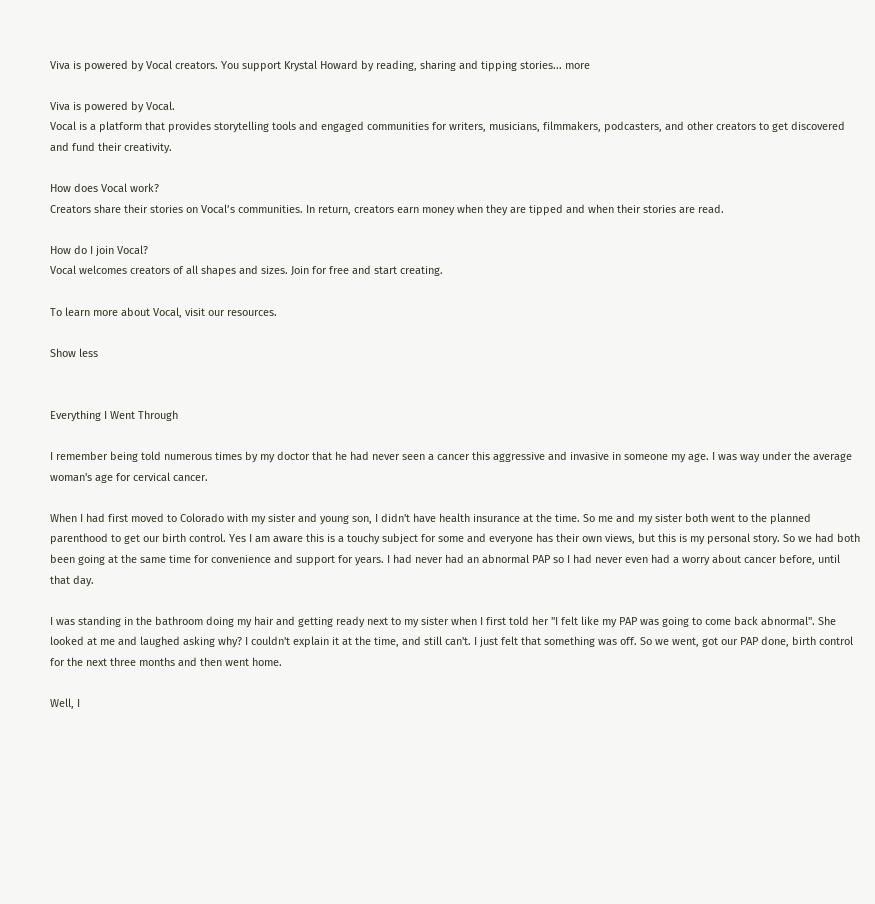Viva is powered by Vocal creators. You support Krystal Howard by reading, sharing and tipping stories... more

Viva is powered by Vocal.
Vocal is a platform that provides storytelling tools and engaged communities for writers, musicians, filmmakers, podcasters, and other creators to get discovered and fund their creativity.

How does Vocal work?
Creators share their stories on Vocal’s communities. In return, creators earn money when they are tipped and when their stories are read.

How do I join Vocal?
Vocal welcomes creators of all shapes and sizes. Join for free and start creating.

To learn more about Vocal, visit our resources.

Show less


Everything I Went Through

I remember being told numerous times by my doctor that he had never seen a cancer this aggressive and invasive in someone my age. I was way under the average woman's age for cervical cancer.

When I had first moved to Colorado with my sister and young son, I didn't have health insurance at the time. So me and my sister both went to the planned parenthood to get our birth control. Yes I am aware this is a touchy subject for some and everyone has their own views, but this is my personal story. So we had both been going at the same time for convenience and support for years. I had never had an abnormal PAP so I had never even had a worry about cancer before, until that day.

I was standing in the bathroom doing my hair and getting ready next to my sister when I first told her "I felt like my PAP was going to come back abnormal". She looked at me and laughed asking why? I couldn't explain it at the time, and still can't. I just felt that something was off. So we went, got our PAP done, birth control for the next three months and then went home.

Well, I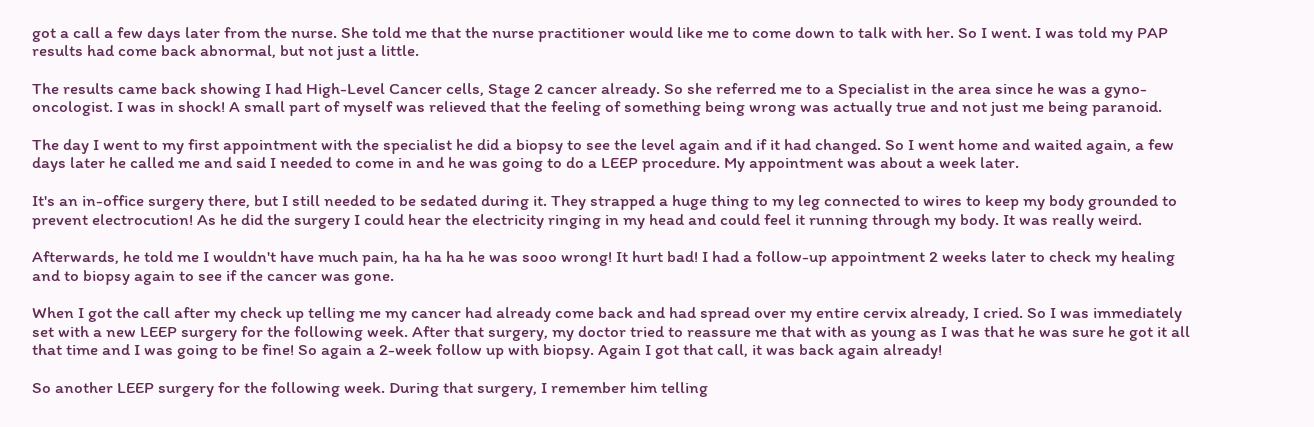got a call a few days later from the nurse. She told me that the nurse practitioner would like me to come down to talk with her. So I went. I was told my PAP results had come back abnormal, but not just a little.

The results came back showing I had High-Level Cancer cells, Stage 2 cancer already. So she referred me to a Specialist in the area since he was a gyno-oncologist. I was in shock! A small part of myself was relieved that the feeling of something being wrong was actually true and not just me being paranoid.

The day I went to my first appointment with the specialist he did a biopsy to see the level again and if it had changed. So I went home and waited again, a few days later he called me and said I needed to come in and he was going to do a LEEP procedure. My appointment was about a week later.

It's an in-office surgery there, but I still needed to be sedated during it. They strapped a huge thing to my leg connected to wires to keep my body grounded to prevent electrocution! As he did the surgery I could hear the electricity ringing in my head and could feel it running through my body. It was really weird.

Afterwards, he told me I wouldn't have much pain, ha ha ha he was sooo wrong! It hurt bad! I had a follow-up appointment 2 weeks later to check my healing and to biopsy again to see if the cancer was gone.

When I got the call after my check up telling me my cancer had already come back and had spread over my entire cervix already, I cried. So I was immediately set with a new LEEP surgery for the following week. After that surgery, my doctor tried to reassure me that with as young as I was that he was sure he got it all that time and I was going to be fine! So again a 2-week follow up with biopsy. Again I got that call, it was back again already!

So another LEEP surgery for the following week. During that surgery, I remember him telling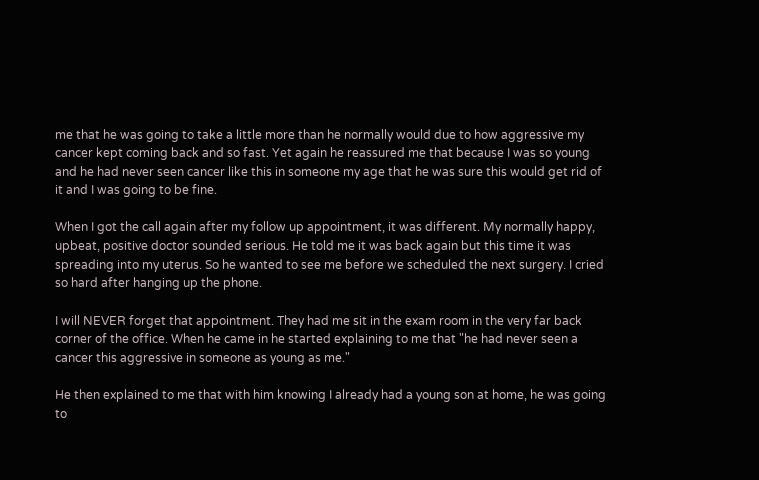me that he was going to take a little more than he normally would due to how aggressive my cancer kept coming back and so fast. Yet again he reassured me that because I was so young and he had never seen cancer like this in someone my age that he was sure this would get rid of it and I was going to be fine.

When I got the call again after my follow up appointment, it was different. My normally happy, upbeat, positive doctor sounded serious. He told me it was back again but this time it was spreading into my uterus. So he wanted to see me before we scheduled the next surgery. I cried so hard after hanging up the phone.

I will NEVER forget that appointment. They had me sit in the exam room in the very far back corner of the office. When he came in he started explaining to me that "he had never seen a cancer this aggressive in someone as young as me."

He then explained to me that with him knowing I already had a young son at home, he was going to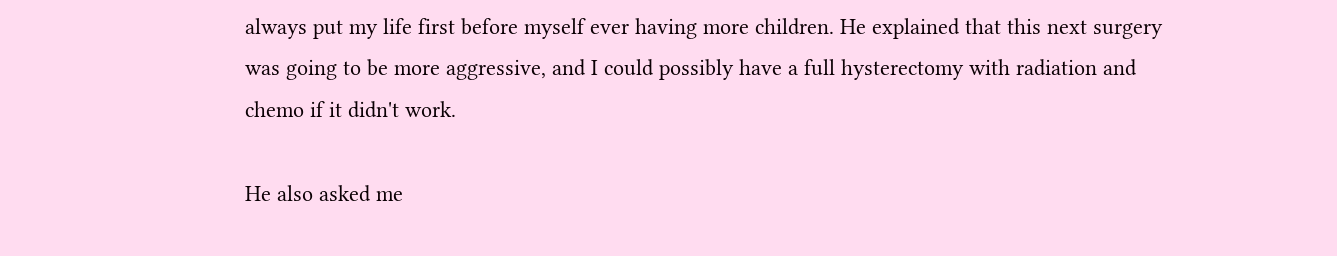always put my life first before myself ever having more children. He explained that this next surgery was going to be more aggressive, and I could possibly have a full hysterectomy with radiation and chemo if it didn't work.

He also asked me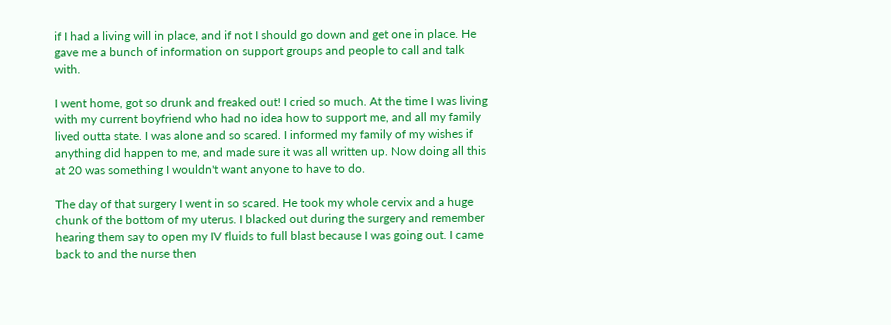if I had a living will in place, and if not I should go down and get one in place. He gave me a bunch of information on support groups and people to call and talk with.

I went home, got so drunk and freaked out! I cried so much. At the time I was living with my current boyfriend who had no idea how to support me, and all my family lived outta state. I was alone and so scared. I informed my family of my wishes if anything did happen to me, and made sure it was all written up. Now doing all this at 20 was something I wouldn't want anyone to have to do.

The day of that surgery I went in so scared. He took my whole cervix and a huge chunk of the bottom of my uterus. I blacked out during the surgery and remember hearing them say to open my IV fluids to full blast because I was going out. I came back to and the nurse then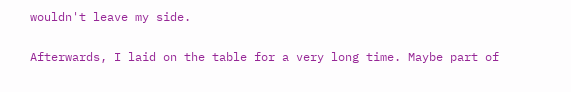wouldn't leave my side.

Afterwards, I laid on the table for a very long time. Maybe part of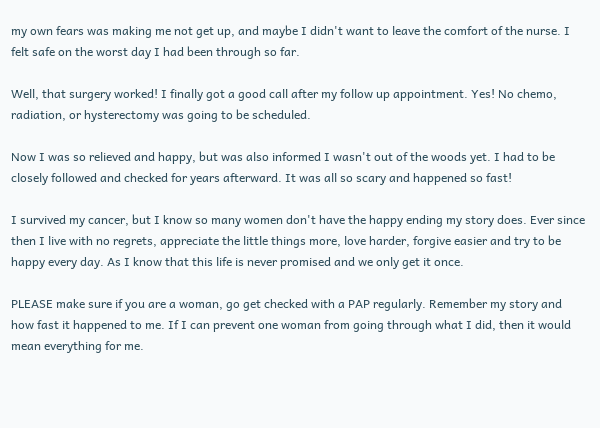my own fears was making me not get up, and maybe I didn't want to leave the comfort of the nurse. I felt safe on the worst day I had been through so far.

Well, that surgery worked! I finally got a good call after my follow up appointment. Yes! No chemo, radiation, or hysterectomy was going to be scheduled.

Now I was so relieved and happy, but was also informed I wasn't out of the woods yet. I had to be closely followed and checked for years afterward. It was all so scary and happened so fast!

I survived my cancer, but I know so many women don't have the happy ending my story does. Ever since then I live with no regrets, appreciate the little things more, love harder, forgive easier and try to be happy every day. As I know that this life is never promised and we only get it once.

PLEASE make sure if you are a woman, go get checked with a PAP regularly. Remember my story and how fast it happened to me. If I can prevent one woman from going through what I did, then it would mean everything for me.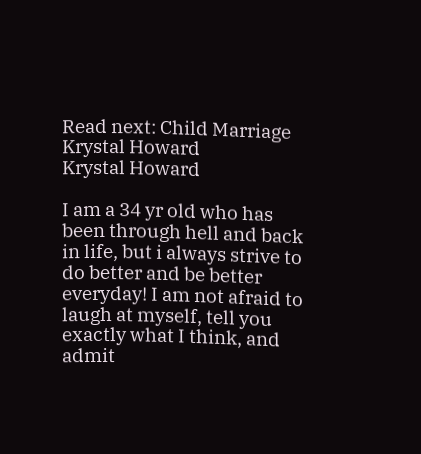Read next: Child Marriage
Krystal Howard
Krystal Howard

I am a 34 yr old who has been through hell and back in life, but i always strive to do better and be better everyday! I am not afraid to laugh at myself, tell you exactly what I think, and admit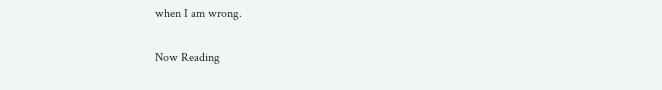when I am wrong.

Now Reading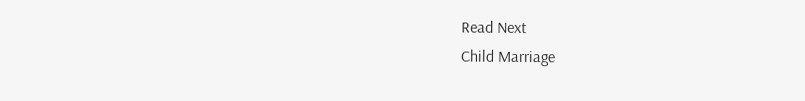Read Next
Child Marriage